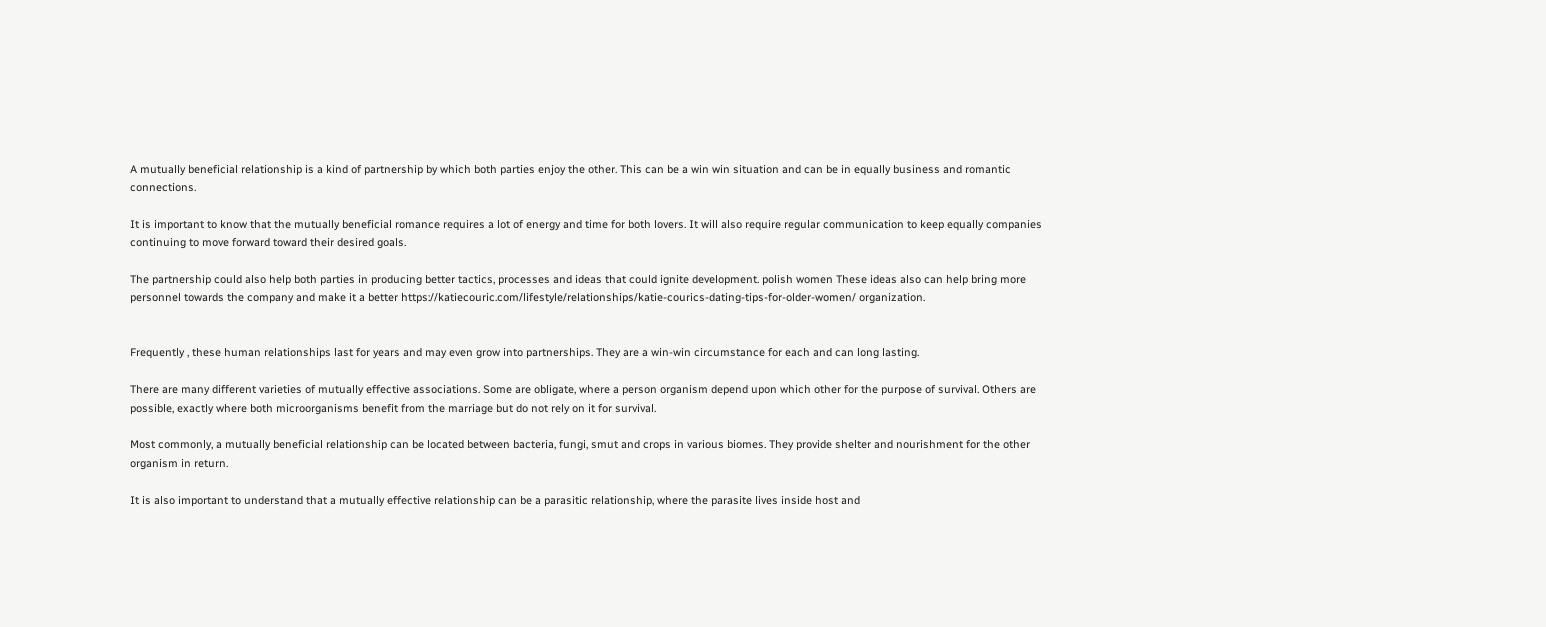A mutually beneficial relationship is a kind of partnership by which both parties enjoy the other. This can be a win win situation and can be in equally business and romantic connections.

It is important to know that the mutually beneficial romance requires a lot of energy and time for both lovers. It will also require regular communication to keep equally companies continuing to move forward toward their desired goals.

The partnership could also help both parties in producing better tactics, processes and ideas that could ignite development. polish women These ideas also can help bring more personnel towards the company and make it a better https://katiecouric.com/lifestyle/relationships/katie-courics-dating-tips-for-older-women/ organization.


Frequently , these human relationships last for years and may even grow into partnerships. They are a win-win circumstance for each and can long lasting.

There are many different varieties of mutually effective associations. Some are obligate, where a person organism depend upon which other for the purpose of survival. Others are possible, exactly where both microorganisms benefit from the marriage but do not rely on it for survival.

Most commonly, a mutually beneficial relationship can be located between bacteria, fungi, smut and crops in various biomes. They provide shelter and nourishment for the other organism in return.

It is also important to understand that a mutually effective relationship can be a parasitic relationship, where the parasite lives inside host and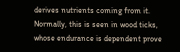derives nutrients coming from it. Normally, this is seen in wood ticks, whose endurance is dependent prove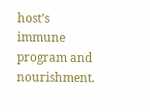host’s immune program and nourishment.